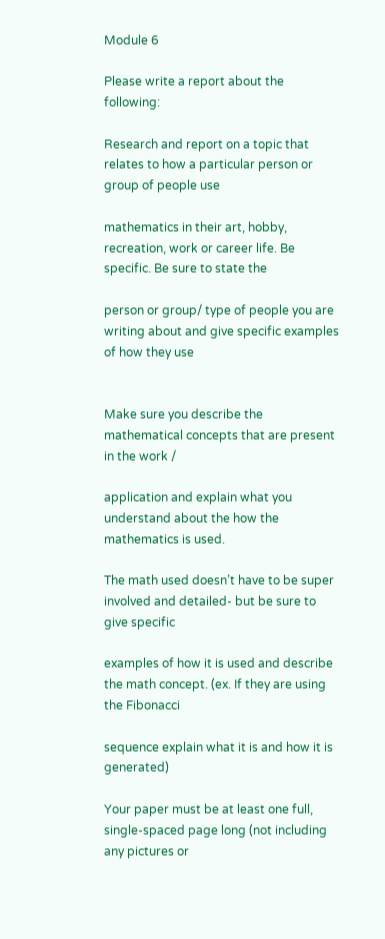Module 6

Please write a report about the following:

Research and report on a topic that relates to how a particular person or group of people use

mathematics in their art, hobby, recreation, work or career life. Be specific. Be sure to state the

person or group/ type of people you are writing about and give specific examples of how they use


Make sure you describe the mathematical concepts that are present in the work /

application and explain what you understand about the how the mathematics is used.

The math used doesn’t have to be super involved and detailed- but be sure to give specific

examples of how it is used and describe the math concept. (ex. If they are using the Fibonacci

sequence explain what it is and how it is generated)

Your paper must be at least one full, single-spaced page long (not including any pictures or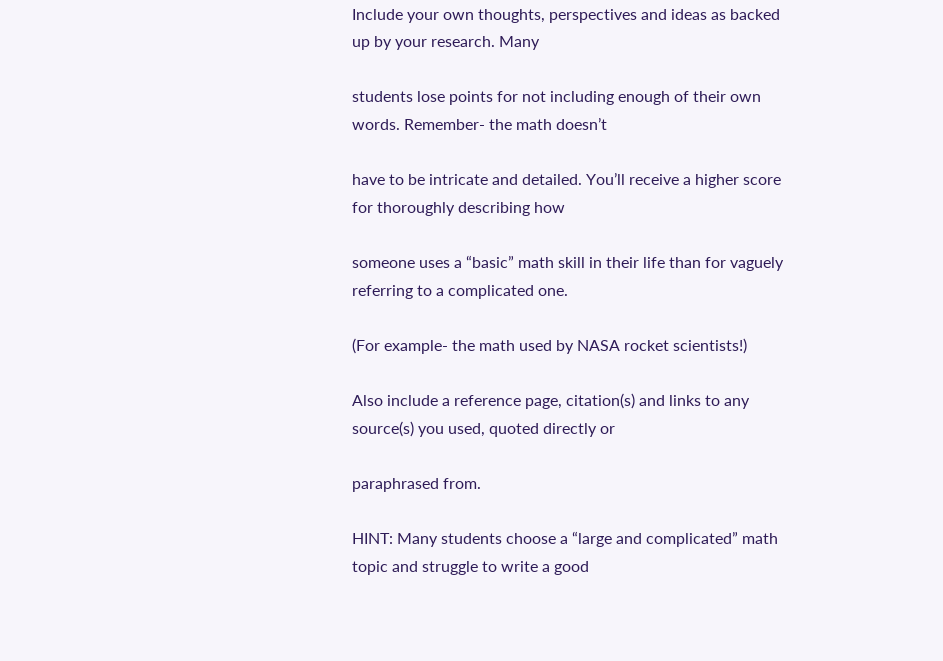Include your own thoughts, perspectives and ideas as backed up by your research. Many

students lose points for not including enough of their own words. Remember- the math doesn’t

have to be intricate and detailed. You’ll receive a higher score for thoroughly describing how

someone uses a “basic” math skill in their life than for vaguely referring to a complicated one.

(For example- the math used by NASA rocket scientists!)

Also include a reference page, citation(s) and links to any source(s) you used, quoted directly or

paraphrased from.

HINT: Many students choose a “large and complicated” math topic and struggle to write a good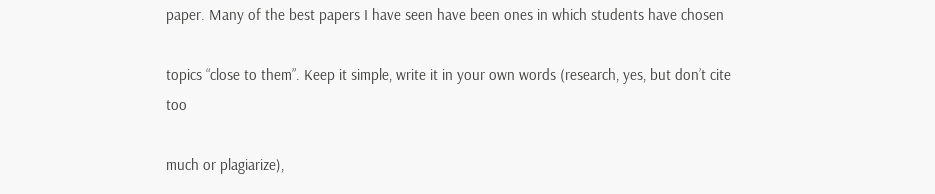paper. Many of the best papers I have seen have been ones in which students have chosen

topics “close to them”. Keep it simple, write it in your own words (research, yes, but don’t cite too

much or plagiarize),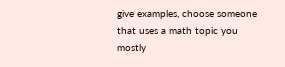give examples, choose someone that uses a math topic you mostly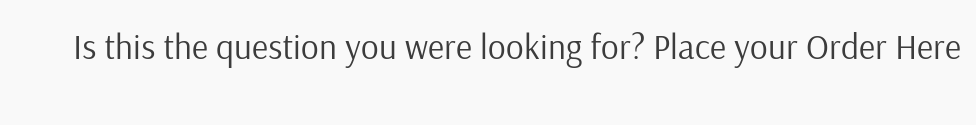Is this the question you were looking for? Place your Order Here